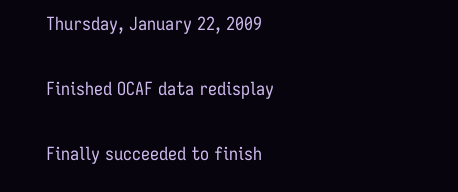Thursday, January 22, 2009

Finished OCAF data redisplay

Finally succeeded to finish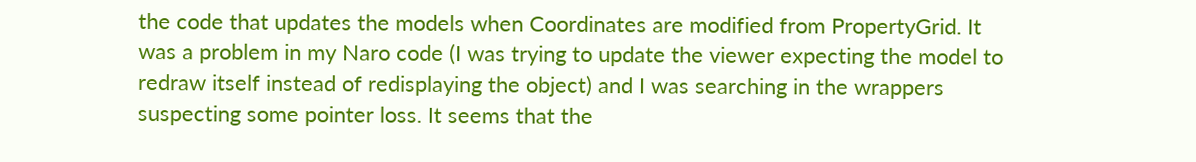the code that updates the models when Coordinates are modified from PropertyGrid. It was a problem in my Naro code (I was trying to update the viewer expecting the model to redraw itself instead of redisplaying the object) and I was searching in the wrappers suspecting some pointer loss. It seems that the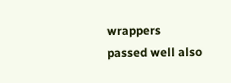wrappers passed well also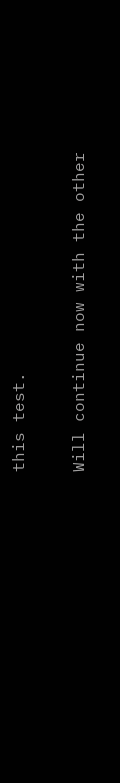this test.

Will continue now with the other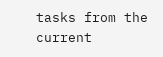tasks from the current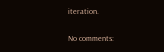iteration.

No comments: